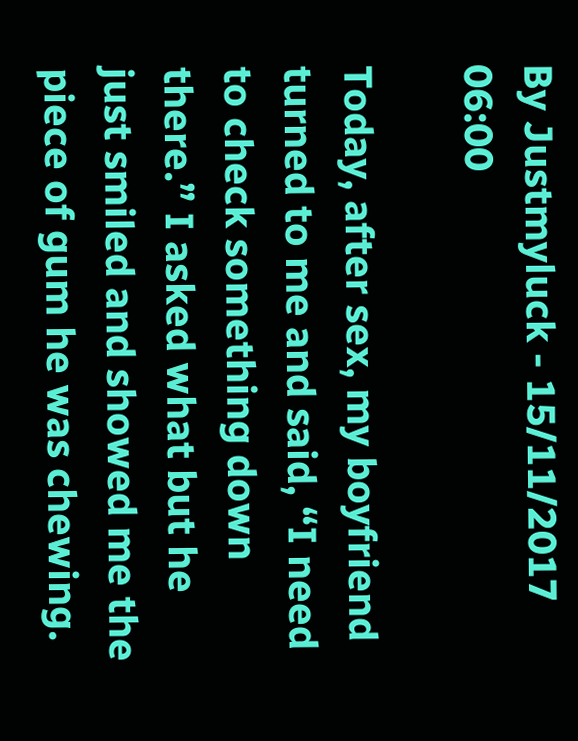By Justmyluck - 15/11/2017 06:00

Today, after sex, my boyfriend turned to me and said, “I need to check something down there.” I asked what but he just smiled and showed me the piece of gum he was chewing.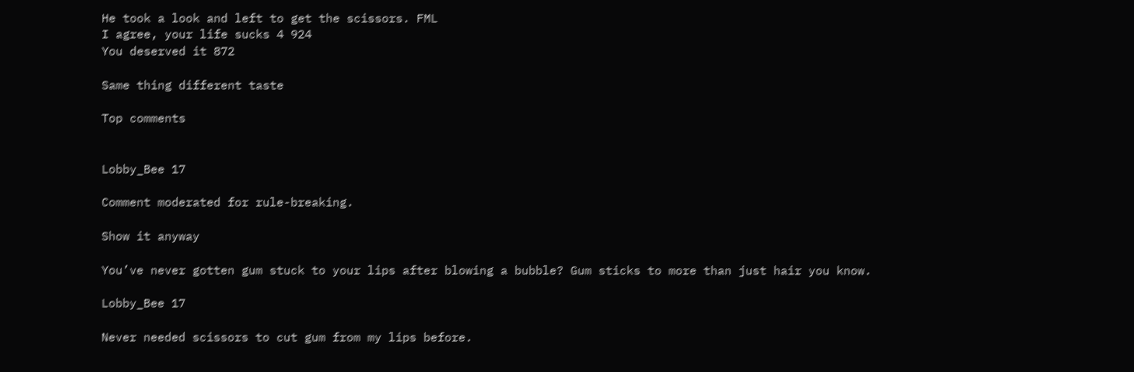He took a look and left to get the scissors. FML
I agree, your life sucks 4 924
You deserved it 872

Same thing different taste

Top comments


Lobby_Bee 17

Comment moderated for rule-breaking.

Show it anyway

You’ve never gotten gum stuck to your lips after blowing a bubble? Gum sticks to more than just hair you know.

Lobby_Bee 17

Never needed scissors to cut gum from my lips before.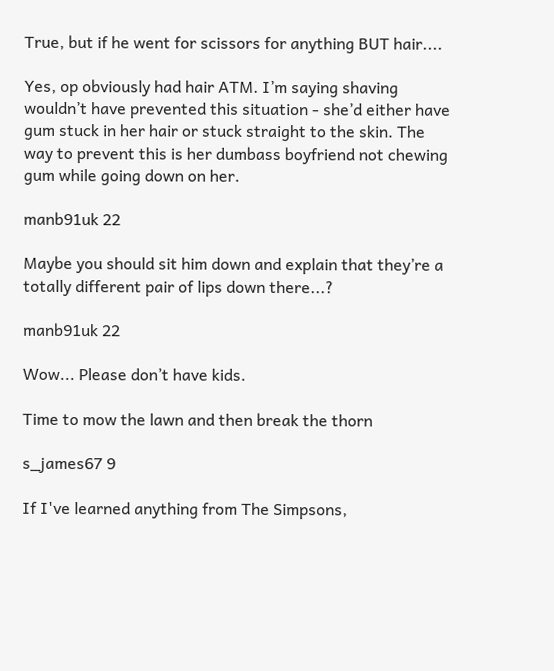True, but if he went for scissors for anything BUT hair....

Yes, op obviously had hair ATM. I’m saying shaving wouldn’t have prevented this situation - she’d either have gum stuck in her hair or stuck straight to the skin. The way to prevent this is her dumbass boyfriend not chewing gum while going down on her.

manb91uk 22

Maybe you should sit him down and explain that they’re a totally different pair of lips down there...?

manb91uk 22

Wow... Please don’t have kids.

Time to mow the lawn and then break the thorn

s_james67 9

If I've learned anything from The Simpsons,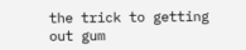the trick to getting out gum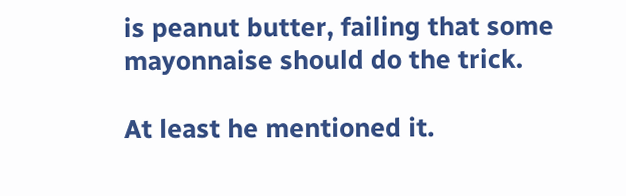is peanut butter, failing that some mayonnaise should do the trick.

At least he mentioned it.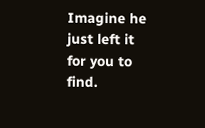Imagine he just left it for you to find.